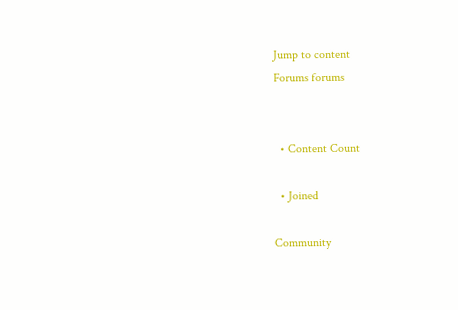Jump to content
Forums forums


  • Content Count

  • Joined

Community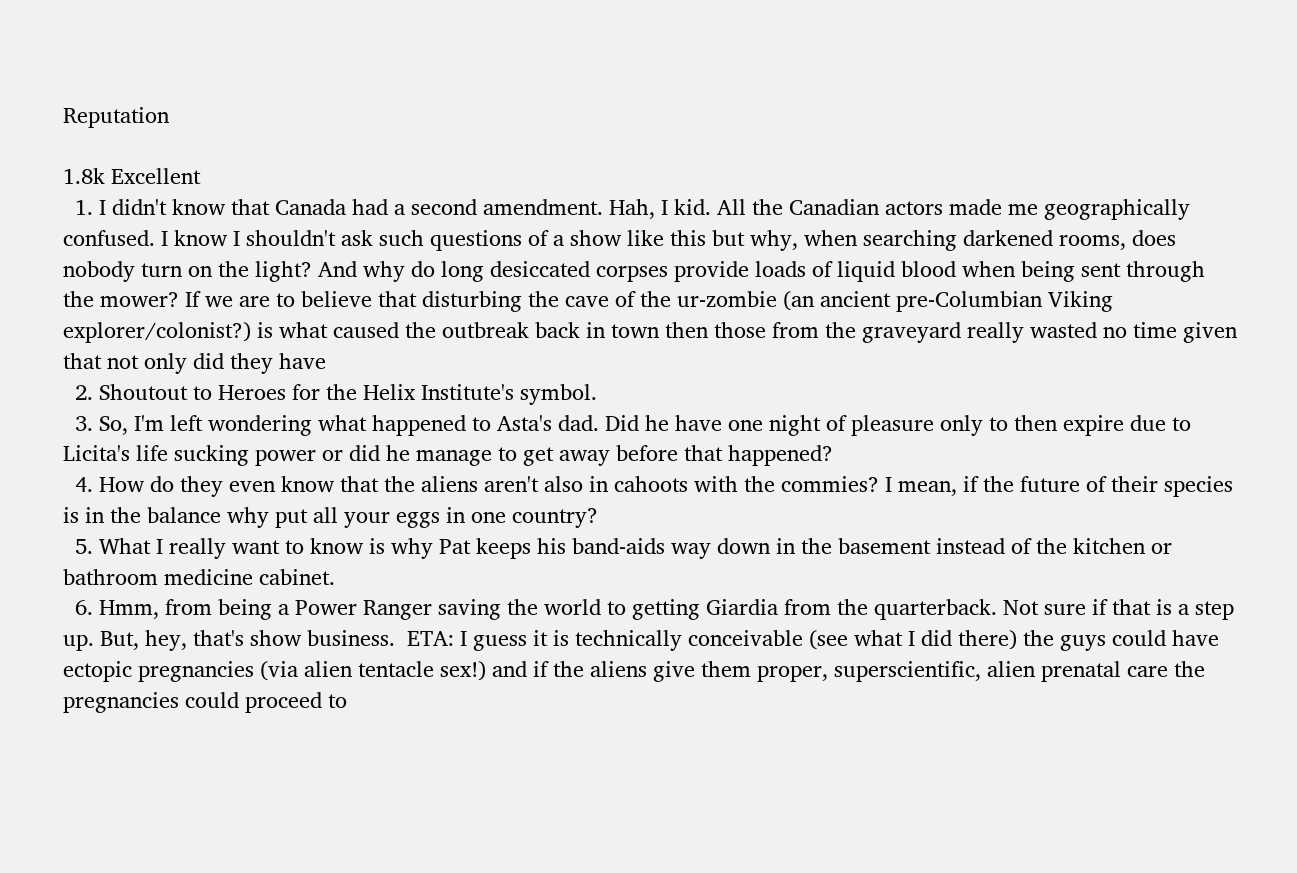Reputation

1.8k Excellent
  1. I didn't know that Canada had a second amendment. Hah, I kid. All the Canadian actors made me geographically confused. I know I shouldn't ask such questions of a show like this but why, when searching darkened rooms, does nobody turn on the light? And why do long desiccated corpses provide loads of liquid blood when being sent through the mower? If we are to believe that disturbing the cave of the ur-zombie (an ancient pre-Columbian Viking explorer/colonist?) is what caused the outbreak back in town then those from the graveyard really wasted no time given that not only did they have
  2. Shoutout to Heroes for the Helix Institute's symbol.
  3. So, I'm left wondering what happened to Asta's dad. Did he have one night of pleasure only to then expire due to Licita's life sucking power or did he manage to get away before that happened?
  4. How do they even know that the aliens aren't also in cahoots with the commies? I mean, if the future of their species is in the balance why put all your eggs in one country?
  5. What I really want to know is why Pat keeps his band-aids way down in the basement instead of the kitchen or bathroom medicine cabinet.
  6. Hmm, from being a Power Ranger saving the world to getting Giardia from the quarterback. Not sure if that is a step up. But, hey, that's show business.  ETA: I guess it is technically conceivable (see what I did there) the guys could have ectopic pregnancies (via alien tentacle sex!) and if the aliens give them proper, superscientific, alien prenatal care the pregnancies could proceed to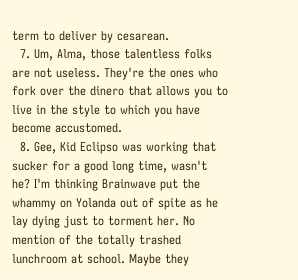term to deliver by cesarean.
  7. Um, Alma, those talentless folks are not useless. They're the ones who fork over the dinero that allows you to live in the style to which you have become accustomed.
  8. Gee, Kid Eclipso was working that sucker for a good long time, wasn't he? I'm thinking Brainwave put the whammy on Yolanda out of spite as he lay dying just to torment her. No mention of the totally trashed lunchroom at school. Maybe they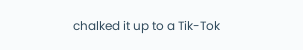chalked it up to a Tik-Tok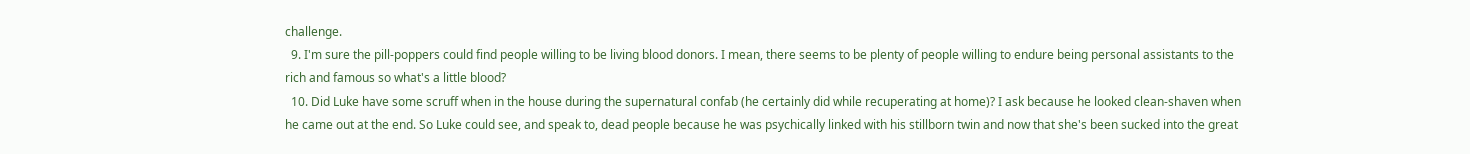challenge.
  9. I'm sure the pill-poppers could find people willing to be living blood donors. I mean, there seems to be plenty of people willing to endure being personal assistants to the rich and famous so what's a little blood?
  10. Did Luke have some scruff when in the house during the supernatural confab (he certainly did while recuperating at home)? I ask because he looked clean-shaven when he came out at the end. So Luke could see, and speak to, dead people because he was psychically linked with his stillborn twin and now that she's been sucked into the great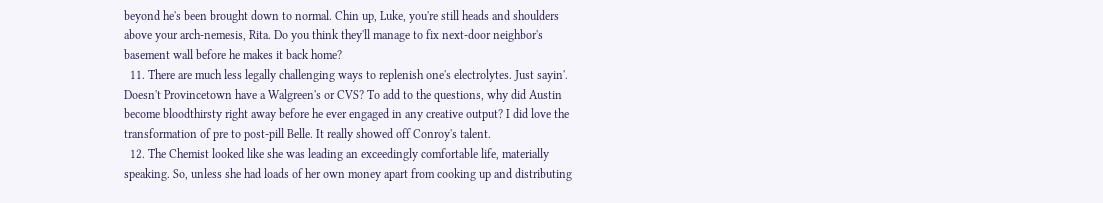beyond he's been brought down to normal. Chin up, Luke, you're still heads and shoulders above your arch-nemesis, Rita. Do you think they'll manage to fix next-door neighbor's basement wall before he makes it back home?
  11. There are much less legally challenging ways to replenish one's electrolytes. Just sayin'. Doesn't Provincetown have a Walgreen's or CVS? To add to the questions, why did Austin become bloodthirsty right away before he ever engaged in any creative output? I did love the transformation of pre to post-pill Belle. It really showed off Conroy's talent.
  12. The Chemist looked like she was leading an exceedingly comfortable life, materially speaking. So, unless she had loads of her own money apart from cooking up and distributing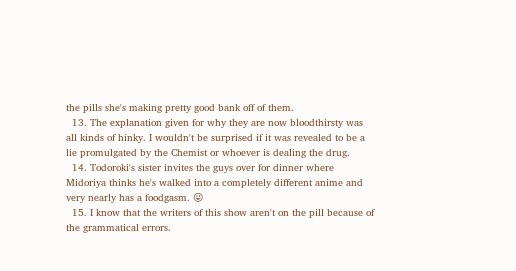the pills she's making pretty good bank off of them.
  13. The explanation given for why they are now bloodthirsty was all kinds of hinky. I wouldn't be surprised if it was revealed to be a lie promulgated by the Chemist or whoever is dealing the drug.
  14. Todoroki's sister invites the guys over for dinner where Midoriya thinks he's walked into a completely different anime and very nearly has a foodgasm. 😜
  15. I know that the writers of this show aren't on the pill because of the grammatical errors.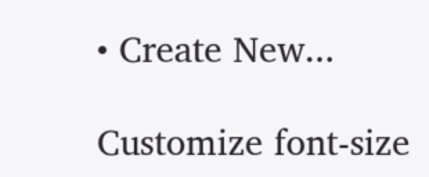• Create New...

Customize font-size